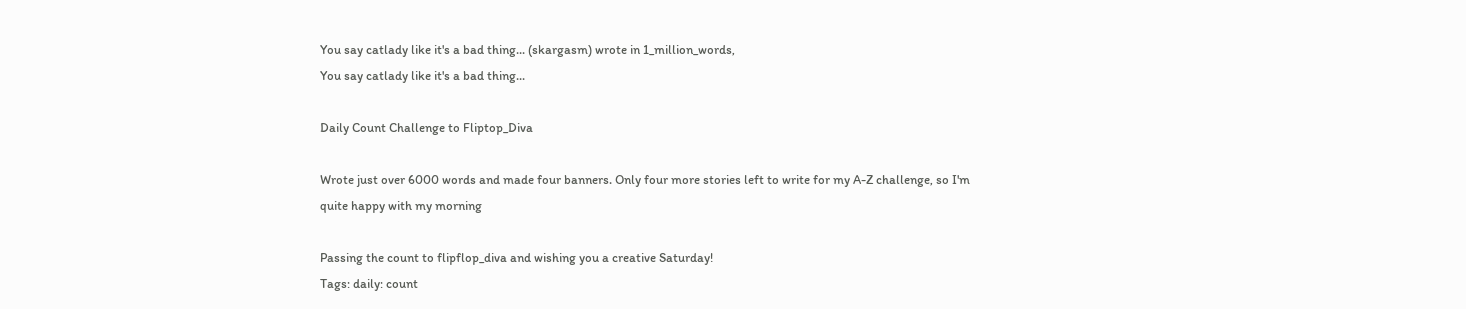You say catlady like it's a bad thing... (skargasm) wrote in 1_million_words,
You say catlady like it's a bad thing...

Daily Count Challenge to Fliptop_Diva

Wrote just over 6000 words and made four banners. Only four more stories left to write for my A-Z challenge, so I'm quite happy with my morning

Passing the count to flipflop_diva and wishing you a creative Saturday!
Tags: daily: count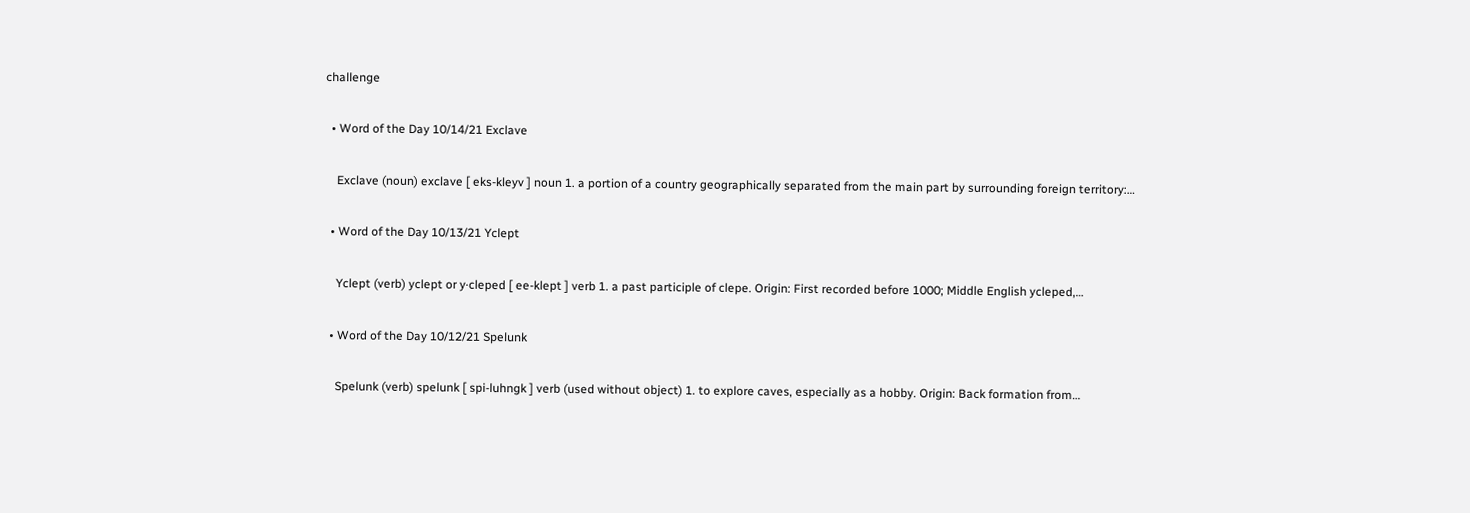challenge

  • Word of the Day 10/14/21 Exclave

    Exclave (noun) exclave [ eks-kleyv ] noun 1. a portion of a country geographically separated from the main part by surrounding foreign territory:…

  • Word of the Day 10/13/21 Yclept

    Yclept (verb) yclept or y·cleped [ ee-klept ] verb 1. a past participle of clepe. Origin: First recorded before 1000; Middle English ycleped,…

  • Word of the Day 10/12/21 Spelunk

    Spelunk (verb) spelunk [ spi-luhngk ] verb (used without object) 1. to explore caves, especially as a hobby. Origin: Back formation from…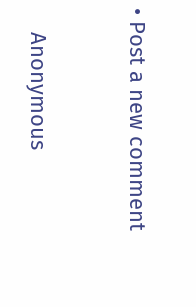• Post a new comment


    Anonymous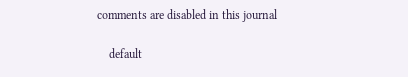comments are disabled in this journal

    default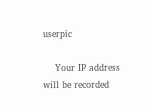userpic

    Your IP address will be recorded